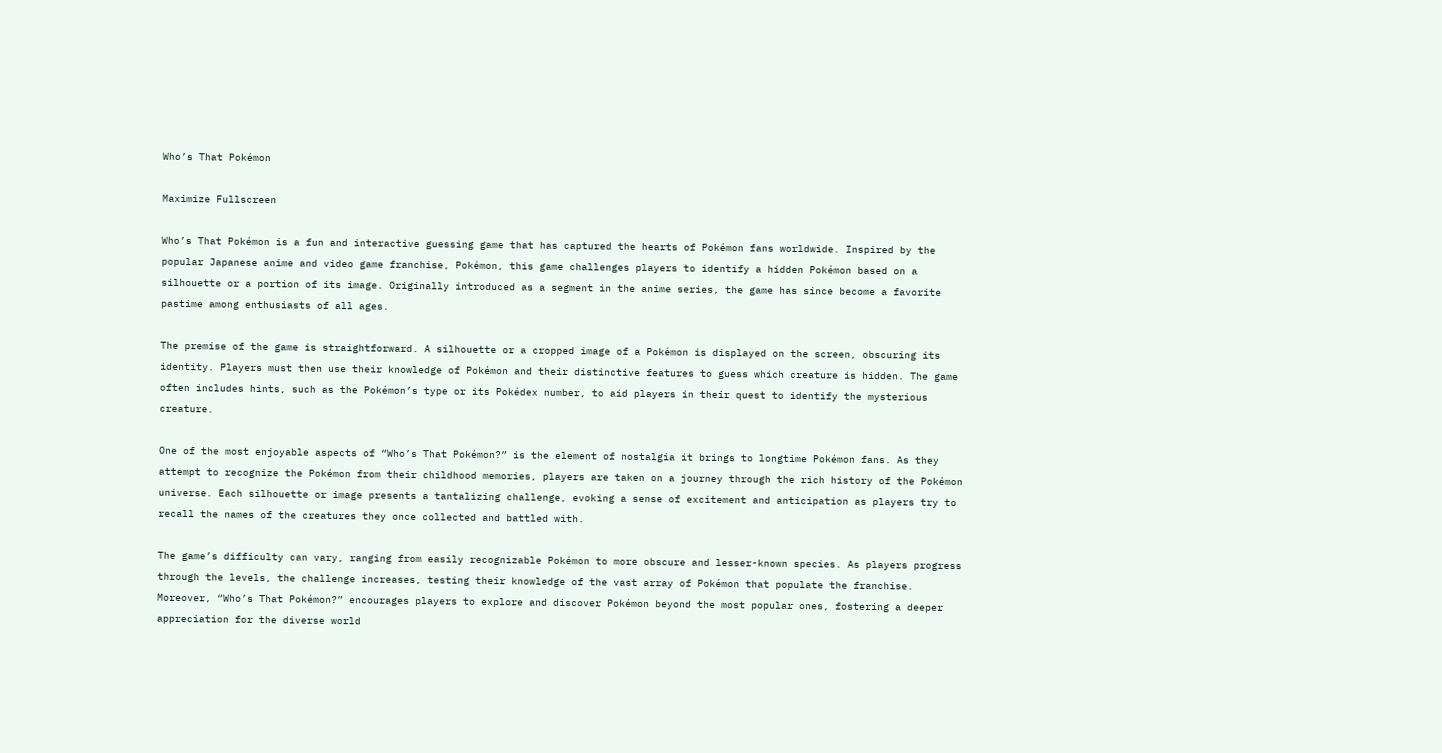Who’s That Pokémon

Maximize Fullscreen

Who’s That Pokémon is a fun and interactive guessing game that has captured the hearts of Pokémon fans worldwide. Inspired by the popular Japanese anime and video game franchise, Pokémon, this game challenges players to identify a hidden Pokémon based on a silhouette or a portion of its image. Originally introduced as a segment in the anime series, the game has since become a favorite pastime among enthusiasts of all ages.

The premise of the game is straightforward. A silhouette or a cropped image of a Pokémon is displayed on the screen, obscuring its identity. Players must then use their knowledge of Pokémon and their distinctive features to guess which creature is hidden. The game often includes hints, such as the Pokémon’s type or its Pokédex number, to aid players in their quest to identify the mysterious creature.

One of the most enjoyable aspects of “Who’s That Pokémon?” is the element of nostalgia it brings to longtime Pokémon fans. As they attempt to recognize the Pokémon from their childhood memories, players are taken on a journey through the rich history of the Pokémon universe. Each silhouette or image presents a tantalizing challenge, evoking a sense of excitement and anticipation as players try to recall the names of the creatures they once collected and battled with.

The game’s difficulty can vary, ranging from easily recognizable Pokémon to more obscure and lesser-known species. As players progress through the levels, the challenge increases, testing their knowledge of the vast array of Pokémon that populate the franchise. Moreover, “Who’s That Pokémon?” encourages players to explore and discover Pokémon beyond the most popular ones, fostering a deeper appreciation for the diverse world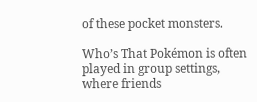of these pocket monsters.

Who’s That Pokémon is often played in group settings, where friends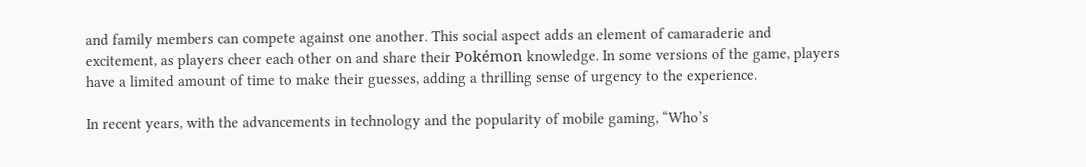and family members can compete against one another. This social aspect adds an element of camaraderie and excitement, as players cheer each other on and share their Pokémon knowledge. In some versions of the game, players have a limited amount of time to make their guesses, adding a thrilling sense of urgency to the experience.

In recent years, with the advancements in technology and the popularity of mobile gaming, “Who’s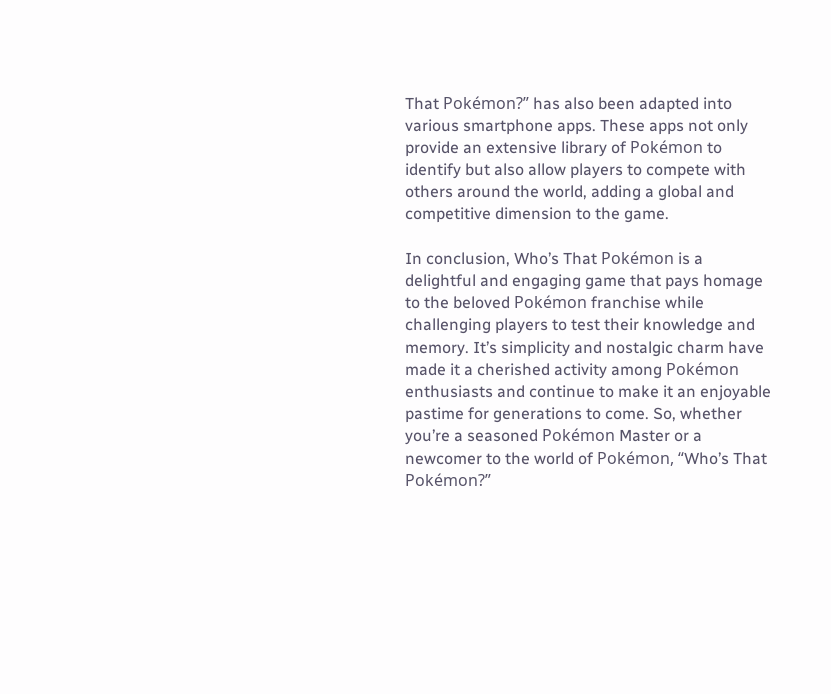That Pokémon?” has also been adapted into various smartphone apps. These apps not only provide an extensive library of Pokémon to identify but also allow players to compete with others around the world, adding a global and competitive dimension to the game.

In conclusion, Who’s That Pokémon is a delightful and engaging game that pays homage to the beloved Pokémon franchise while challenging players to test their knowledge and memory. It’s simplicity and nostalgic charm have made it a cherished activity among Pokémon enthusiasts and continue to make it an enjoyable pastime for generations to come. So, whether you’re a seasoned Pokémon Master or a newcomer to the world of Pokémon, “Who’s That Pokémon?”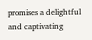promises a delightful and captivating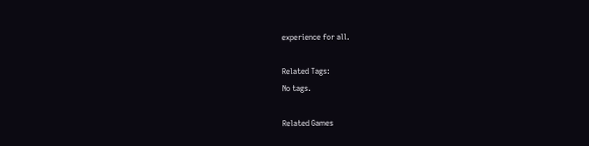experience for all.

Related Tags:
No tags.

Related Games